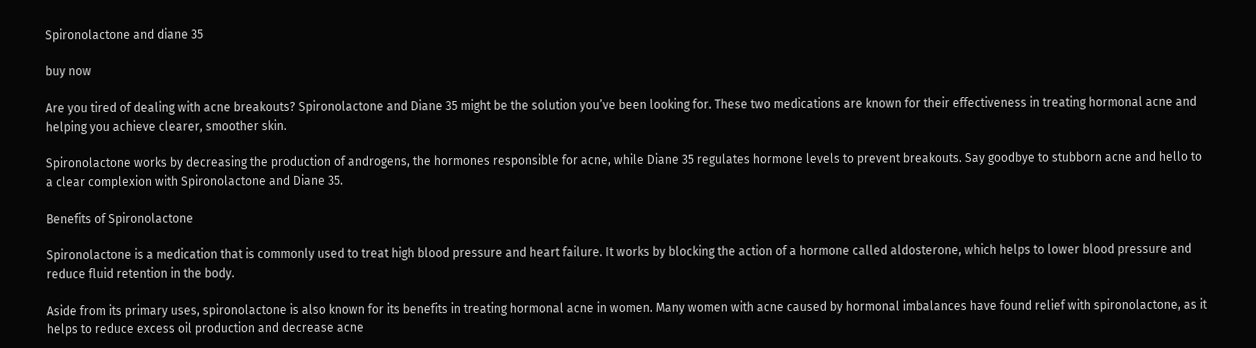Spironolactone and diane 35

buy now

Are you tired of dealing with acne breakouts? Spironolactone and Diane 35 might be the solution you’ve been looking for. These two medications are known for their effectiveness in treating hormonal acne and helping you achieve clearer, smoother skin.

Spironolactone works by decreasing the production of androgens, the hormones responsible for acne, while Diane 35 regulates hormone levels to prevent breakouts. Say goodbye to stubborn acne and hello to a clear complexion with Spironolactone and Diane 35.

Benefits of Spironolactone

Spironolactone is a medication that is commonly used to treat high blood pressure and heart failure. It works by blocking the action of a hormone called aldosterone, which helps to lower blood pressure and reduce fluid retention in the body.

Aside from its primary uses, spironolactone is also known for its benefits in treating hormonal acne in women. Many women with acne caused by hormonal imbalances have found relief with spironolactone, as it helps to reduce excess oil production and decrease acne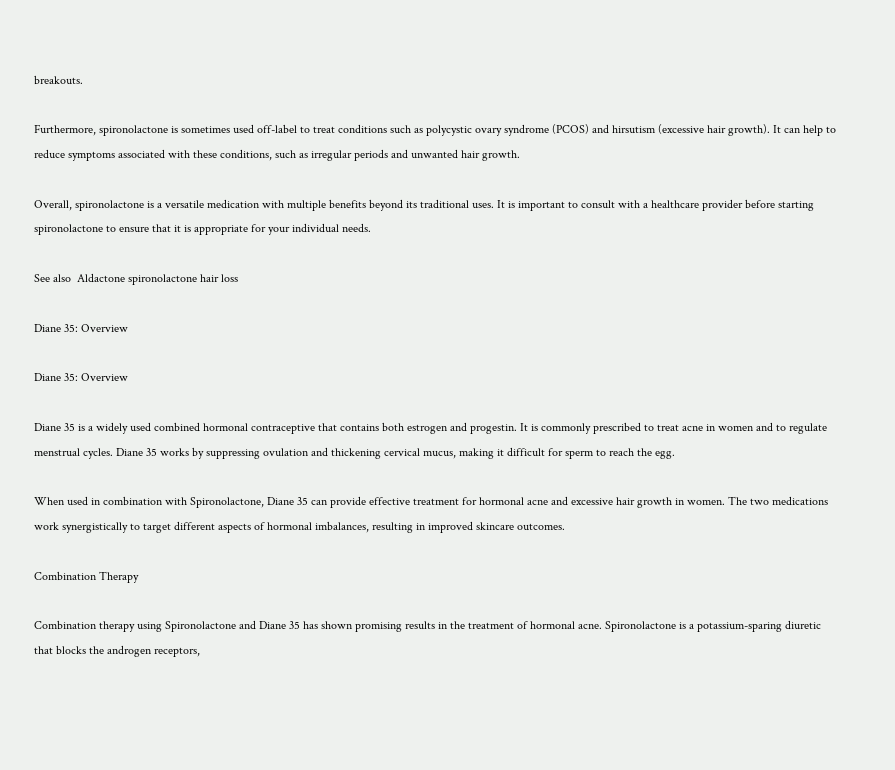breakouts.

Furthermore, spironolactone is sometimes used off-label to treat conditions such as polycystic ovary syndrome (PCOS) and hirsutism (excessive hair growth). It can help to reduce symptoms associated with these conditions, such as irregular periods and unwanted hair growth.

Overall, spironolactone is a versatile medication with multiple benefits beyond its traditional uses. It is important to consult with a healthcare provider before starting spironolactone to ensure that it is appropriate for your individual needs.

See also  Aldactone spironolactone hair loss

Diane 35: Overview

Diane 35: Overview

Diane 35 is a widely used combined hormonal contraceptive that contains both estrogen and progestin. It is commonly prescribed to treat acne in women and to regulate menstrual cycles. Diane 35 works by suppressing ovulation and thickening cervical mucus, making it difficult for sperm to reach the egg.

When used in combination with Spironolactone, Diane 35 can provide effective treatment for hormonal acne and excessive hair growth in women. The two medications work synergistically to target different aspects of hormonal imbalances, resulting in improved skincare outcomes.

Combination Therapy

Combination therapy using Spironolactone and Diane 35 has shown promising results in the treatment of hormonal acne. Spironolactone is a potassium-sparing diuretic that blocks the androgen receptors,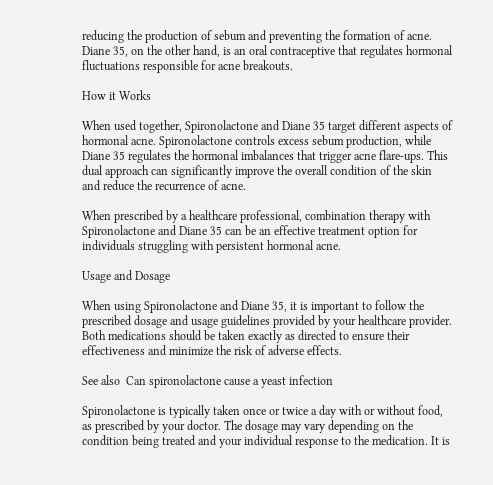reducing the production of sebum and preventing the formation of acne. Diane 35, on the other hand, is an oral contraceptive that regulates hormonal fluctuations responsible for acne breakouts.

How it Works

When used together, Spironolactone and Diane 35 target different aspects of hormonal acne. Spironolactone controls excess sebum production, while Diane 35 regulates the hormonal imbalances that trigger acne flare-ups. This dual approach can significantly improve the overall condition of the skin and reduce the recurrence of acne.

When prescribed by a healthcare professional, combination therapy with Spironolactone and Diane 35 can be an effective treatment option for individuals struggling with persistent hormonal acne.

Usage and Dosage

When using Spironolactone and Diane 35, it is important to follow the prescribed dosage and usage guidelines provided by your healthcare provider. Both medications should be taken exactly as directed to ensure their effectiveness and minimize the risk of adverse effects.

See also  Can spironolactone cause a yeast infection

Spironolactone is typically taken once or twice a day with or without food, as prescribed by your doctor. The dosage may vary depending on the condition being treated and your individual response to the medication. It is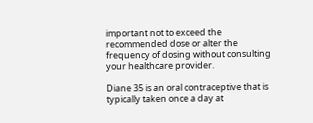important not to exceed the recommended dose or alter the frequency of dosing without consulting your healthcare provider.

Diane 35 is an oral contraceptive that is typically taken once a day at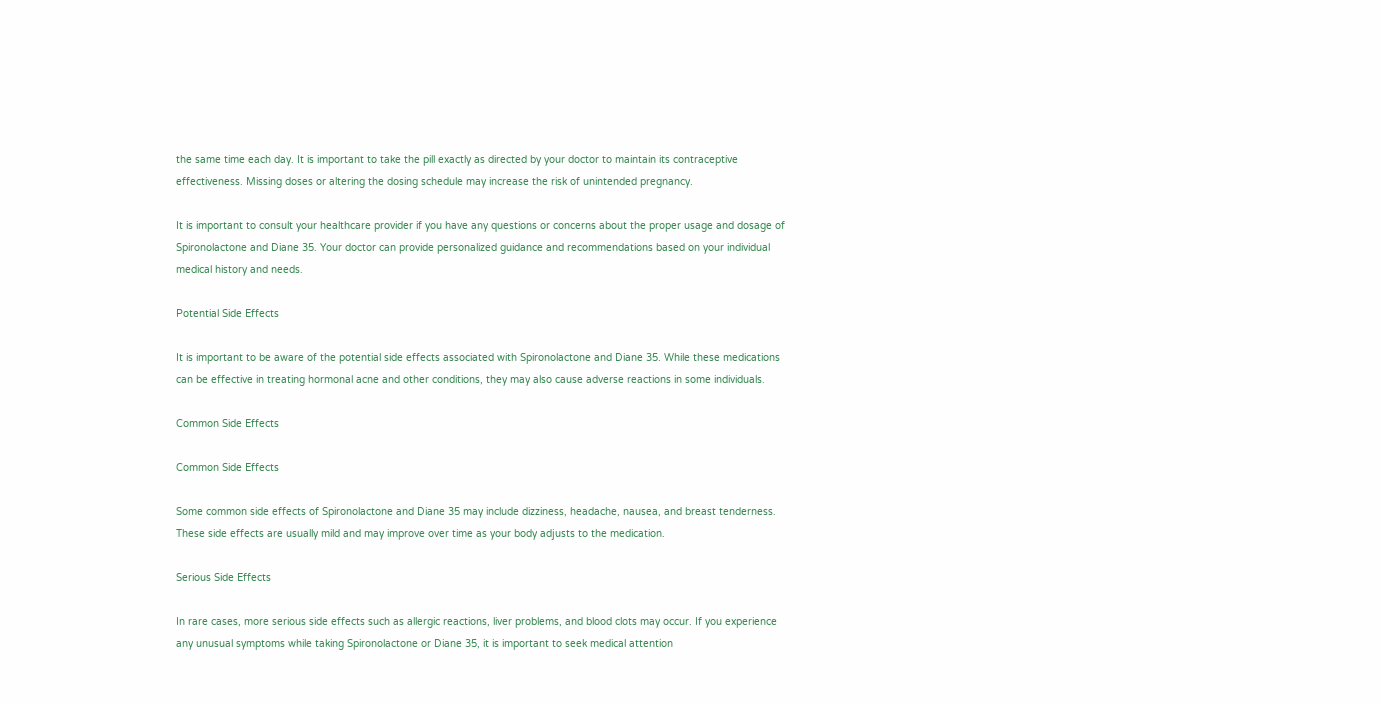the same time each day. It is important to take the pill exactly as directed by your doctor to maintain its contraceptive effectiveness. Missing doses or altering the dosing schedule may increase the risk of unintended pregnancy.

It is important to consult your healthcare provider if you have any questions or concerns about the proper usage and dosage of Spironolactone and Diane 35. Your doctor can provide personalized guidance and recommendations based on your individual medical history and needs.

Potential Side Effects

It is important to be aware of the potential side effects associated with Spironolactone and Diane 35. While these medications can be effective in treating hormonal acne and other conditions, they may also cause adverse reactions in some individuals.

Common Side Effects

Common Side Effects

Some common side effects of Spironolactone and Diane 35 may include dizziness, headache, nausea, and breast tenderness. These side effects are usually mild and may improve over time as your body adjusts to the medication.

Serious Side Effects

In rare cases, more serious side effects such as allergic reactions, liver problems, and blood clots may occur. If you experience any unusual symptoms while taking Spironolactone or Diane 35, it is important to seek medical attention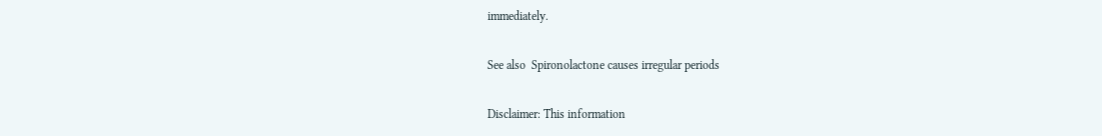immediately.

See also  Spironolactone causes irregular periods

Disclaimer: This information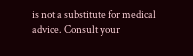is not a substitute for medical advice. Consult your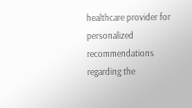healthcare provider for personalized recommendations regarding the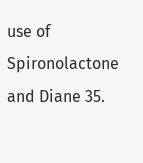use of Spironolactone and Diane 35.